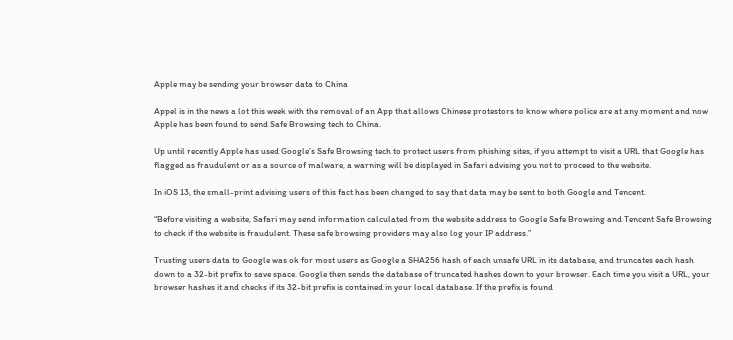Apple may be sending your browser data to China

Appel is in the news a lot this week with the removal of an App that allows Chinese protestors to know where police are at any moment and now Apple has been found to send Safe Browsing tech to China.

Up until recently Apple has used Google’s Safe Browsing tech to protect users from phishing sites, if you attempt to visit a URL that Google has flagged as fraudulent or as a source of malware, a warning will be displayed in Safari advising you not to proceed to the website.

In iOS 13, the small-print advising users of this fact has been changed to say that data may be sent to both Google and Tencent.

“Before visiting a website, Safari may send information calculated from the website address to Google Safe Browsing and Tencent Safe Browsing to check if the website is fraudulent. These safe browsing providers may also log your IP address.”

Trusting users data to Google was ok for most users as Google a SHA256 hash of each unsafe URL in its database, and truncates each hash down to a 32-bit prefix to save space. Google then sends the database of truncated hashes down to your browser. Each time you visit a URL, your browser hashes it and checks if its 32-bit prefix is contained in your local database. If the prefix is found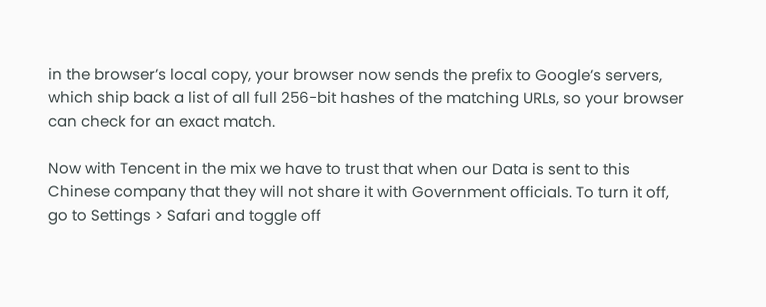in the browser’s local copy, your browser now sends the prefix to Google’s servers, which ship back a list of all full 256-bit hashes of the matching URLs, so your browser can check for an exact match.

Now with Tencent in the mix we have to trust that when our Data is sent to this Chinese company that they will not share it with Government officials. To turn it off, go to Settings > Safari and toggle off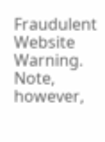Fraudulent Website Warning. Note, however,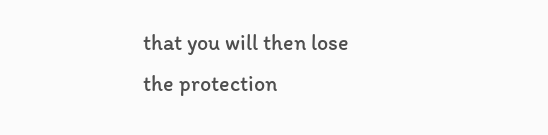that you will then lose the protection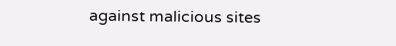against malicious sites